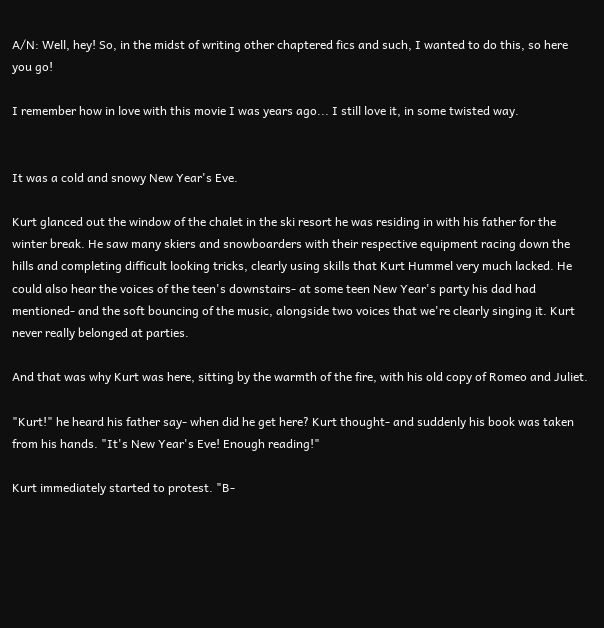A/N: Well, hey! So, in the midst of writing other chaptered fics and such, I wanted to do this, so here you go!

I remember how in love with this movie I was years ago... I still love it, in some twisted way.


It was a cold and snowy New Year's Eve.

Kurt glanced out the window of the chalet in the ski resort he was residing in with his father for the winter break. He saw many skiers and snowboarders with their respective equipment racing down the hills and completing difficult looking tricks, clearly using skills that Kurt Hummel very much lacked. He could also hear the voices of the teen's downstairs- at some teen New Year's party his dad had mentioned- and the soft bouncing of the music, alongside two voices that we're clearly singing it. Kurt never really belonged at parties.

And that was why Kurt was here, sitting by the warmth of the fire, with his old copy of Romeo and Juliet.

"Kurt!" he heard his father say- when did he get here? Kurt thought- and suddenly his book was taken from his hands. "It's New Year's Eve! Enough reading!"

Kurt immediately started to protest. "B-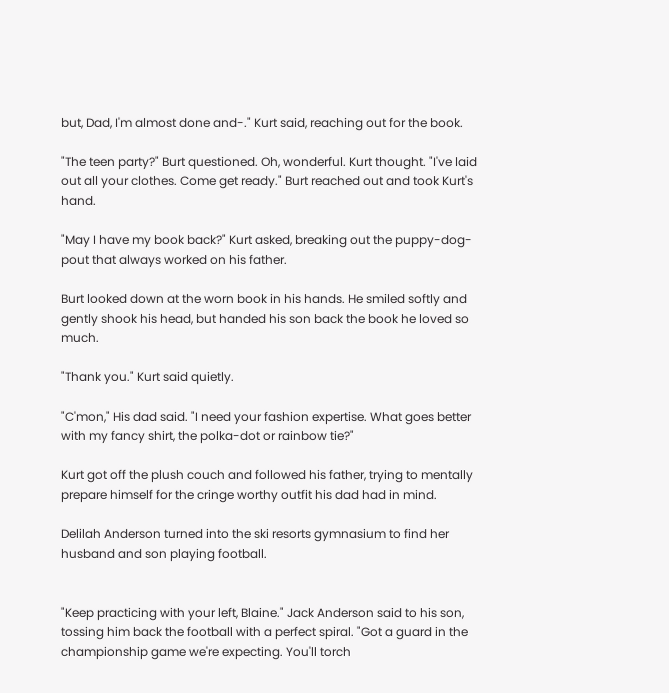but, Dad, I'm almost done and-." Kurt said, reaching out for the book.

"The teen party?" Burt questioned. Oh, wonderful. Kurt thought. "I've laid out all your clothes. Come get ready." Burt reached out and took Kurt's hand.

"May I have my book back?" Kurt asked, breaking out the puppy-dog-pout that always worked on his father.

Burt looked down at the worn book in his hands. He smiled softly and gently shook his head, but handed his son back the book he loved so much.

"Thank you." Kurt said quietly.

"C'mon," His dad said. "I need your fashion expertise. What goes better with my fancy shirt, the polka-dot or rainbow tie?"

Kurt got off the plush couch and followed his father, trying to mentally prepare himself for the cringe worthy outfit his dad had in mind.

Delilah Anderson turned into the ski resorts gymnasium to find her husband and son playing football.


"Keep practicing with your left, Blaine." Jack Anderson said to his son, tossing him back the football with a perfect spiral. "Got a guard in the championship game we're expecting. You'll torch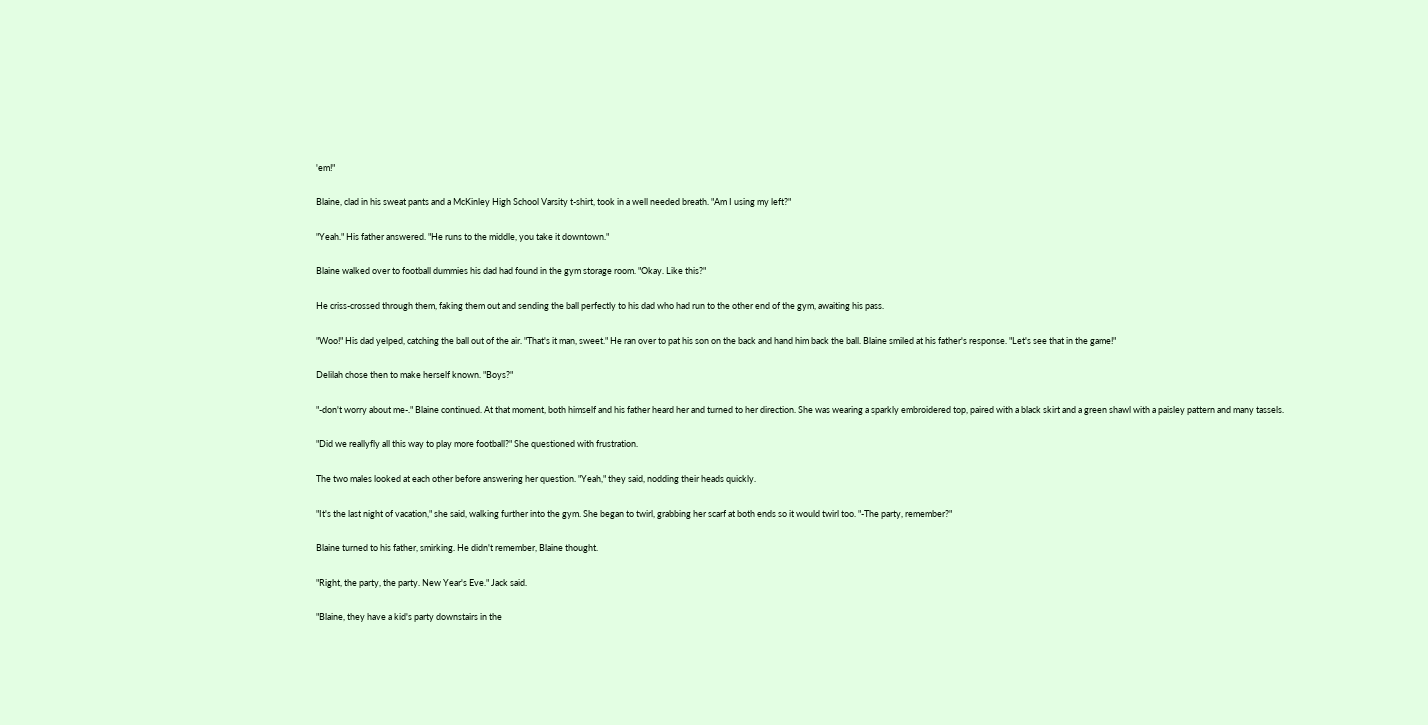'em!"

Blaine, clad in his sweat pants and a McKinley High School Varsity t-shirt, took in a well needed breath. "Am I using my left?"

"Yeah." His father answered. "He runs to the middle, you take it downtown."

Blaine walked over to football dummies his dad had found in the gym storage room. "Okay. Like this?"

He criss-crossed through them, faking them out and sending the ball perfectly to his dad who had run to the other end of the gym, awaiting his pass.

"Woo!" His dad yelped, catching the ball out of the air. "That's it man, sweet." He ran over to pat his son on the back and hand him back the ball. Blaine smiled at his father's response. "Let's see that in the game!"

Delilah chose then to make herself known. "Boys?"

"-don't worry about me-." Blaine continued. At that moment, both himself and his father heard her and turned to her direction. She was wearing a sparkly embroidered top, paired with a black skirt and a green shawl with a paisley pattern and many tassels.

"Did we reallyfly all this way to play more football?" She questioned with frustration.

The two males looked at each other before answering her question. "Yeah," they said, nodding their heads quickly.

"It's the last night of vacation," she said, walking further into the gym. She began to twirl, grabbing her scarf at both ends so it would twirl too. "-The party, remember?"

Blaine turned to his father, smirking. He didn't remember, Blaine thought.

"Right, the party, the party. New Year's Eve." Jack said.

"Blaine, they have a kid's party downstairs in the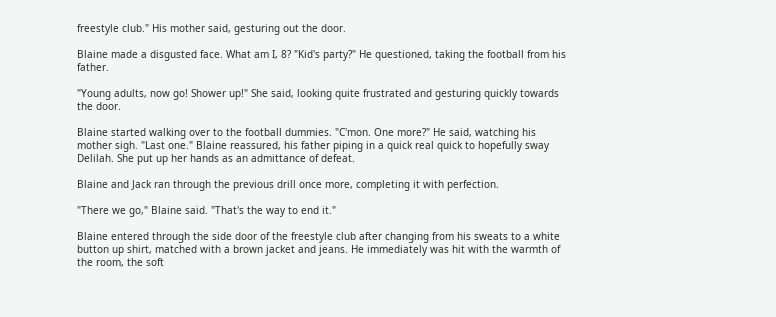freestyle club." His mother said, gesturing out the door.

Blaine made a disgusted face. What am I, 8? "Kid's party?" He questioned, taking the football from his father.

"Young adults, now go! Shower up!" She said, looking quite frustrated and gesturing quickly towards the door.

Blaine started walking over to the football dummies. "C'mon. One more?" He said, watching his mother sigh. "Last one." Blaine reassured, his father piping in a quick real quick to hopefully sway Delilah. She put up her hands as an admittance of defeat.

Blaine and Jack ran through the previous drill once more, completing it with perfection.

"There we go," Blaine said. "That's the way to end it."

Blaine entered through the side door of the freestyle club after changing from his sweats to a white button up shirt, matched with a brown jacket and jeans. He immediately was hit with the warmth of the room, the soft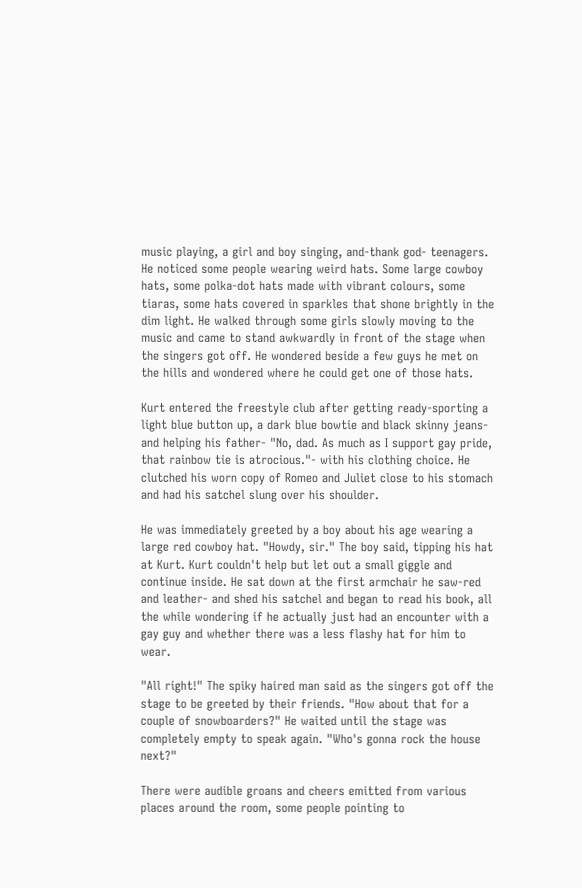music playing, a girl and boy singing, and-thank god- teenagers. He noticed some people wearing weird hats. Some large cowboy hats, some polka-dot hats made with vibrant colours, some tiaras, some hats covered in sparkles that shone brightly in the dim light. He walked through some girls slowly moving to the music and came to stand awkwardly in front of the stage when the singers got off. He wondered beside a few guys he met on the hills and wondered where he could get one of those hats.

Kurt entered the freestyle club after getting ready-sporting a light blue button up, a dark blue bowtie and black skinny jeans- and helping his father- "No, dad. As much as I support gay pride, that rainbow tie is atrocious."- with his clothing choice. He clutched his worn copy of Romeo and Juliet close to his stomach and had his satchel slung over his shoulder.

He was immediately greeted by a boy about his age wearing a large red cowboy hat. "Howdy, sir." The boy said, tipping his hat at Kurt. Kurt couldn't help but let out a small giggle and continue inside. He sat down at the first armchair he saw-red and leather- and shed his satchel and began to read his book, all the while wondering if he actually just had an encounter with a gay guy and whether there was a less flashy hat for him to wear.

"All right!" The spiky haired man said as the singers got off the stage to be greeted by their friends. "How about that for a couple of snowboarders?" He waited until the stage was completely empty to speak again. "Who's gonna rock the house next?"

There were audible groans and cheers emitted from various places around the room, some people pointing to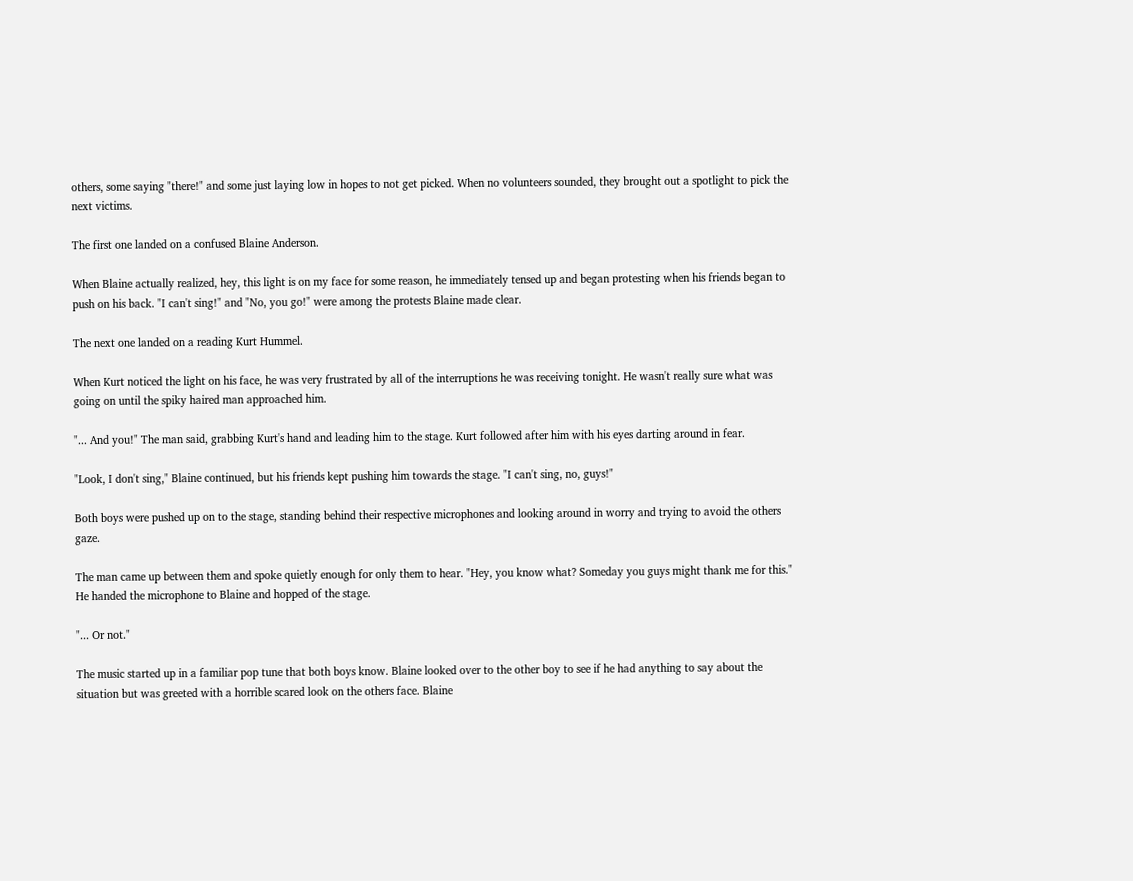others, some saying "there!" and some just laying low in hopes to not get picked. When no volunteers sounded, they brought out a spotlight to pick the next victims.

The first one landed on a confused Blaine Anderson.

When Blaine actually realized, hey, this light is on my face for some reason, he immediately tensed up and began protesting when his friends began to push on his back. "I can't sing!" and "No, you go!" were among the protests Blaine made clear.

The next one landed on a reading Kurt Hummel.

When Kurt noticed the light on his face, he was very frustrated by all of the interruptions he was receiving tonight. He wasn't really sure what was going on until the spiky haired man approached him.

"... And you!" The man said, grabbing Kurt's hand and leading him to the stage. Kurt followed after him with his eyes darting around in fear.

"Look, I don't sing," Blaine continued, but his friends kept pushing him towards the stage. "I can't sing, no, guys!"

Both boys were pushed up on to the stage, standing behind their respective microphones and looking around in worry and trying to avoid the others gaze.

The man came up between them and spoke quietly enough for only them to hear. "Hey, you know what? Someday you guys might thank me for this." He handed the microphone to Blaine and hopped of the stage.

"... Or not."

The music started up in a familiar pop tune that both boys know. Blaine looked over to the other boy to see if he had anything to say about the situation but was greeted with a horrible scared look on the others face. Blaine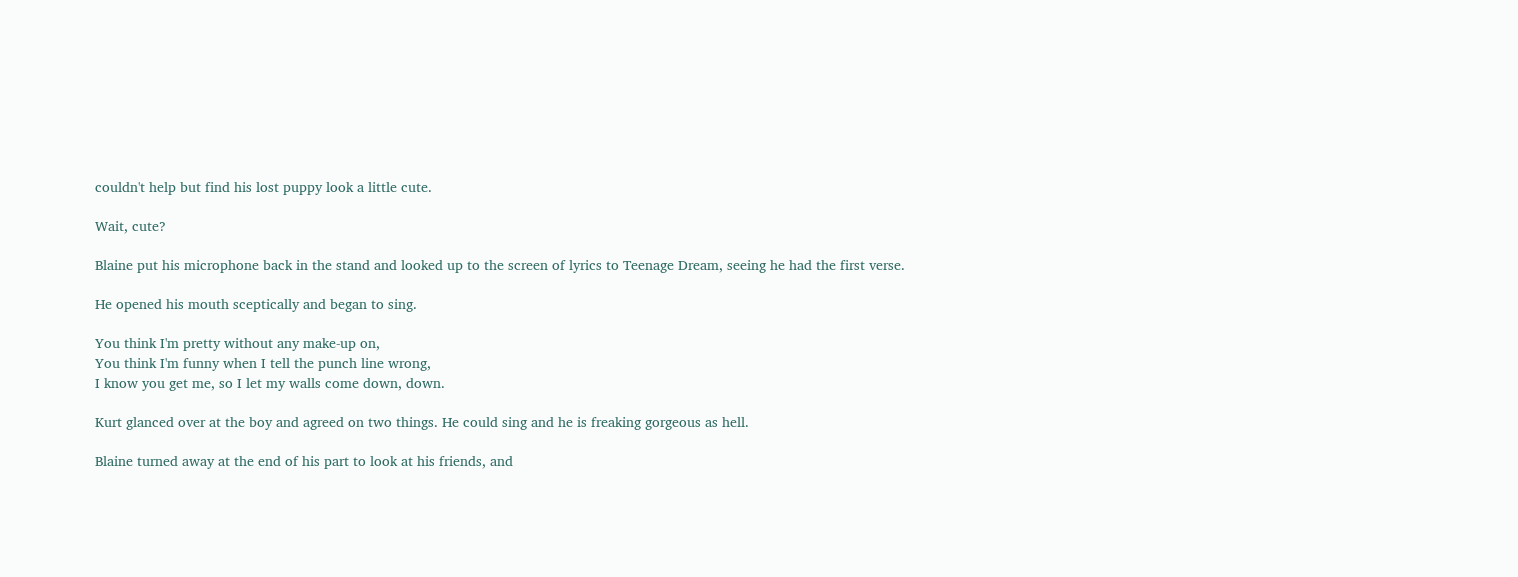couldn't help but find his lost puppy look a little cute.

Wait, cute?

Blaine put his microphone back in the stand and looked up to the screen of lyrics to Teenage Dream, seeing he had the first verse.

He opened his mouth sceptically and began to sing.

You think I'm pretty without any make-up on,
You think I'm funny when I tell the punch line wrong,
I know you get me, so I let my walls come down, down.

Kurt glanced over at the boy and agreed on two things. He could sing and he is freaking gorgeous as hell.

Blaine turned away at the end of his part to look at his friends, and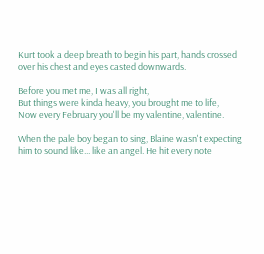Kurt took a deep breath to begin his part, hands crossed over his chest and eyes casted downwards.

Before you met me, I was all right,
But things were kinda heavy, you brought me to life,
Now every February you'll be my valentine, valentine.

When the pale boy began to sing, Blaine wasn't expecting him to sound like... like an angel. He hit every note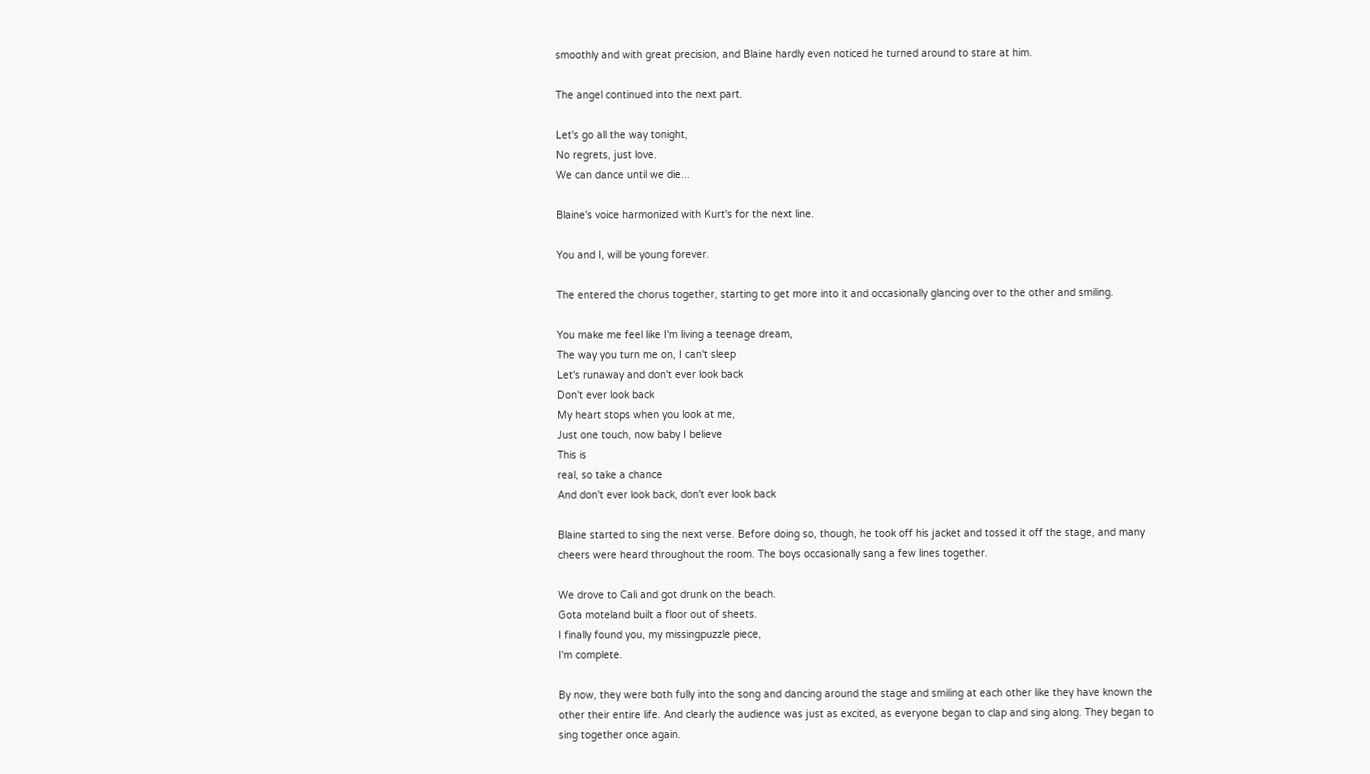smoothly and with great precision, and Blaine hardly even noticed he turned around to stare at him.

The angel continued into the next part.

Let's go all the way tonight,
No regrets, just love.
We can dance until we die...

Blaine's voice harmonized with Kurt's for the next line.

You and I, will be young forever.

The entered the chorus together, starting to get more into it and occasionally glancing over to the other and smiling.

You make me feel like I'm living a teenage dream,
The way you turn me on, I can't sleep
Let's runaway and don't ever look back
Don't ever look back
My heart stops when you look at me,
Just one touch, now baby I believe
This is
real, so take a chance
And don't ever look back, don't ever look back

Blaine started to sing the next verse. Before doing so, though, he took off his jacket and tossed it off the stage, and many cheers were heard throughout the room. The boys occasionally sang a few lines together.

We drove to Cali and got drunk on the beach.
Gota moteland built a floor out of sheets.
I finally found you, my missingpuzzle piece,
I'm complete.

By now, they were both fully into the song and dancing around the stage and smiling at each other like they have known the other their entire life. And clearly the audience was just as excited, as everyone began to clap and sing along. They began to sing together once again.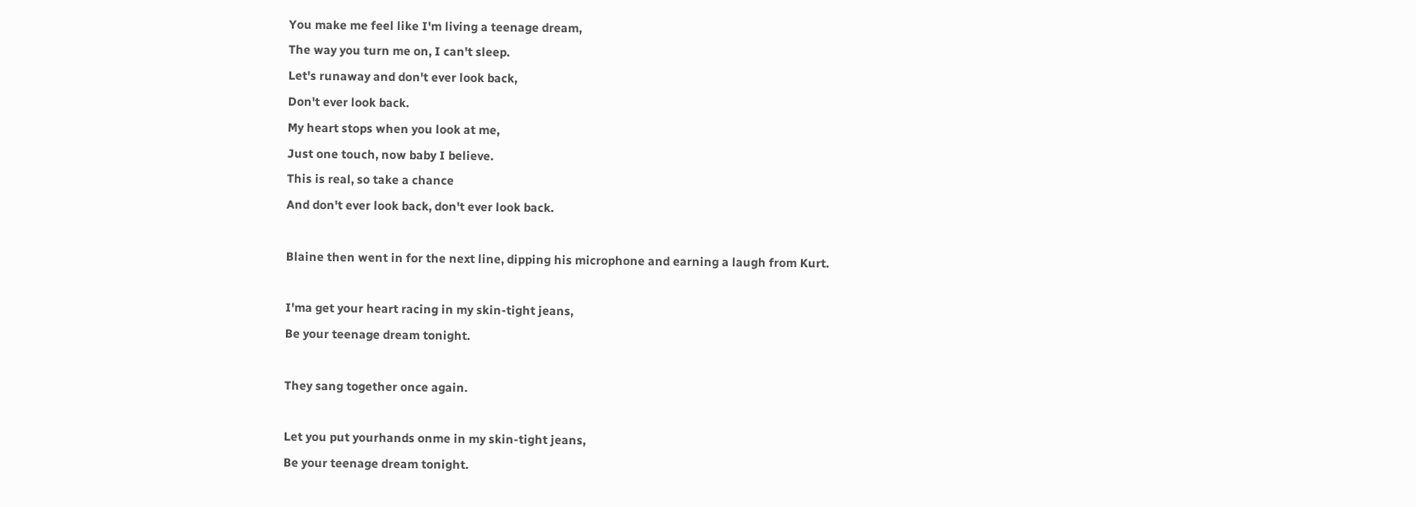You make me feel like I'm living a teenage dream,
The way you turn me on, I can't sleep.
Let's runaway and don't ever look back,
Don't ever look back.
My heart stops when you look at me,
Just one touch, now baby I believe.
This is real, so take a chance
And don't ever look back, don't ever look back.

Blaine then went in for the next line, dipping his microphone and earning a laugh from Kurt.

I'ma get your heart racing in my skin-tight jeans,
Be your teenage dream tonight.

They sang together once again.

Let you put yourhands onme in my skin-tight jeans,
Be your teenage dream tonight.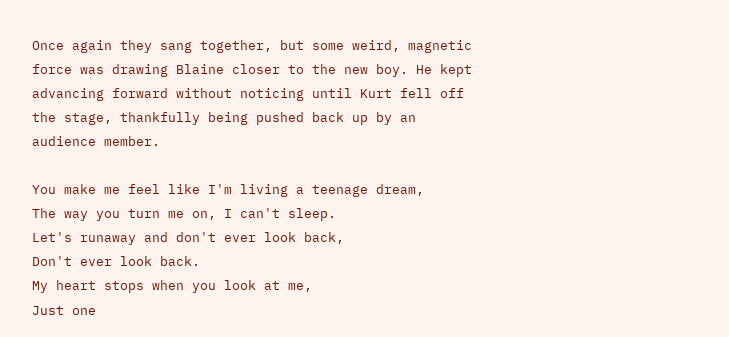Once again they sang together, but some weird, magnetic force was drawing Blaine closer to the new boy. He kept advancing forward without noticing until Kurt fell off the stage, thankfully being pushed back up by an audience member.

You make me feel like I'm living a teenage dream,
The way you turn me on, I can't sleep.
Let's runaway and don't ever look back,
Don't ever look back.
My heart stops when you look at me,
Just one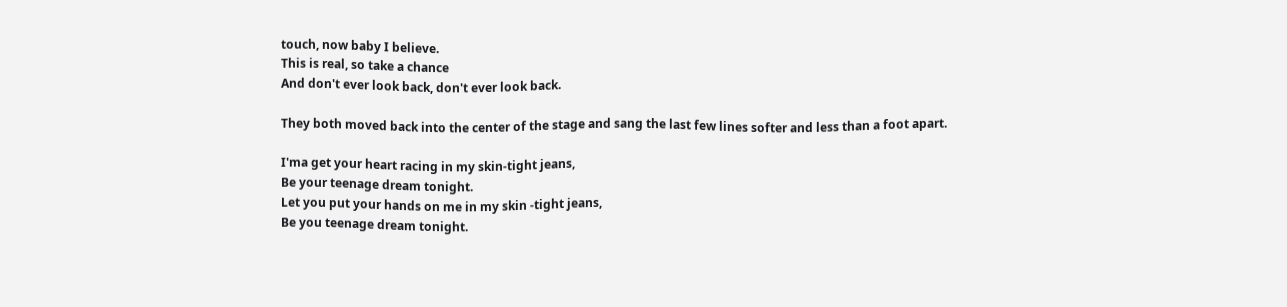touch, now baby I believe.
This is real, so take a chance
And don't ever look back, don't ever look back.

They both moved back into the center of the stage and sang the last few lines softer and less than a foot apart.

I'ma get your heart racing in my skin-tight jeans,
Be your teenage dream tonight.
Let you put your hands on me in my skin -tight jeans,
Be you teenage dream tonight.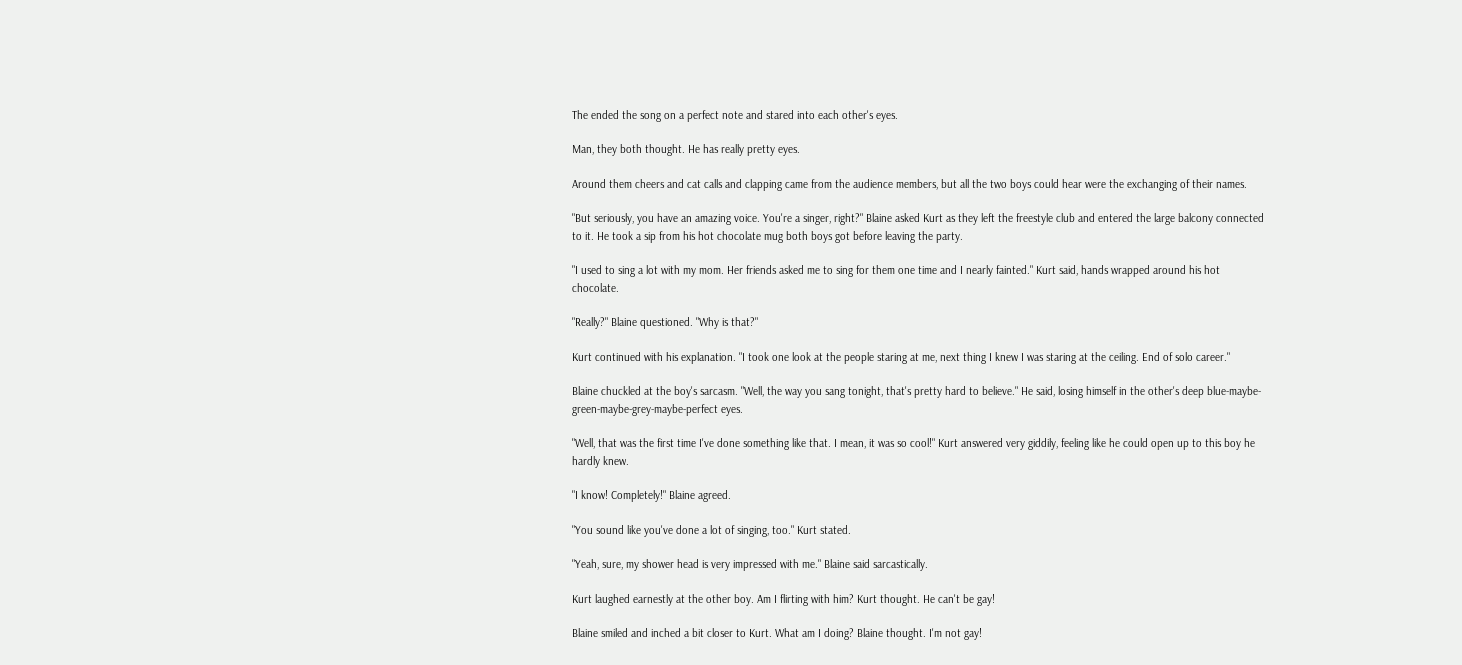The ended the song on a perfect note and stared into each other's eyes.

Man, they both thought. He has really pretty eyes.

Around them cheers and cat calls and clapping came from the audience members, but all the two boys could hear were the exchanging of their names.

"But seriously, you have an amazing voice. You're a singer, right?" Blaine asked Kurt as they left the freestyle club and entered the large balcony connected to it. He took a sip from his hot chocolate mug both boys got before leaving the party.

"I used to sing a lot with my mom. Her friends asked me to sing for them one time and I nearly fainted." Kurt said, hands wrapped around his hot chocolate.

"Really?" Blaine questioned. "Why is that?"

Kurt continued with his explanation. "I took one look at the people staring at me, next thing I knew I was staring at the ceiling. End of solo career."

Blaine chuckled at the boy's sarcasm. "Well, the way you sang tonight, that's pretty hard to believe." He said, losing himself in the other's deep blue-maybe-green-maybe-grey-maybe-perfect eyes.

"Well, that was the first time I've done something like that. I mean, it was so cool!" Kurt answered very giddily, feeling like he could open up to this boy he hardly knew.

"I know! Completely!" Blaine agreed.

"You sound like you've done a lot of singing, too." Kurt stated.

"Yeah, sure, my shower head is very impressed with me." Blaine said sarcastically.

Kurt laughed earnestly at the other boy. Am I flirting with him? Kurt thought. He can't be gay!

Blaine smiled and inched a bit closer to Kurt. What am I doing? Blaine thought. I'm not gay!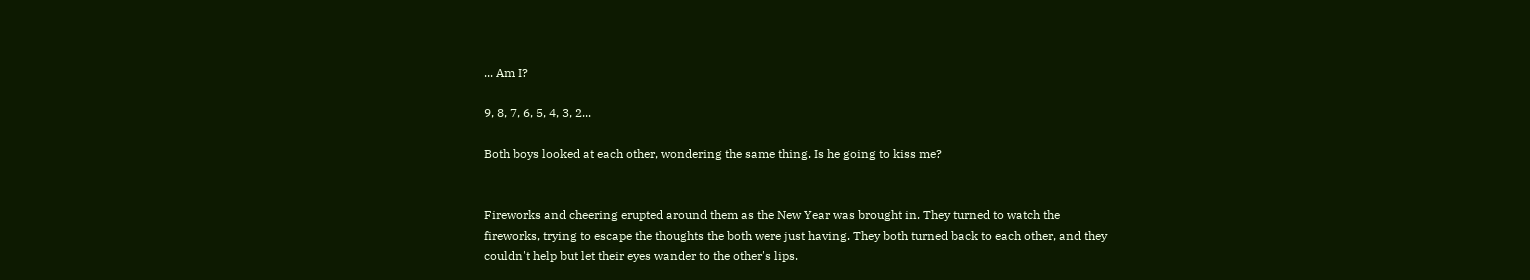... Am I?

9, 8, 7, 6, 5, 4, 3, 2...

Both boys looked at each other, wondering the same thing. Is he going to kiss me?


Fireworks and cheering erupted around them as the New Year was brought in. They turned to watch the fireworks, trying to escape the thoughts the both were just having. They both turned back to each other, and they couldn't help but let their eyes wander to the other's lips.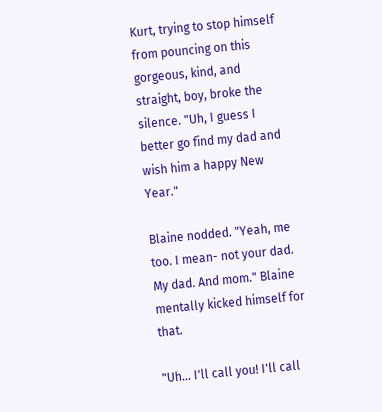Kurt, trying to stop himself from pouncing on this gorgeous, kind, and straight, boy, broke the silence. "Uh, I guess I better go find my dad and wish him a happy New Year."

Blaine nodded. "Yeah, me too. I mean- not your dad. My dad. And mom." Blaine mentally kicked himself for that.

"Uh... I'll call you! I'll call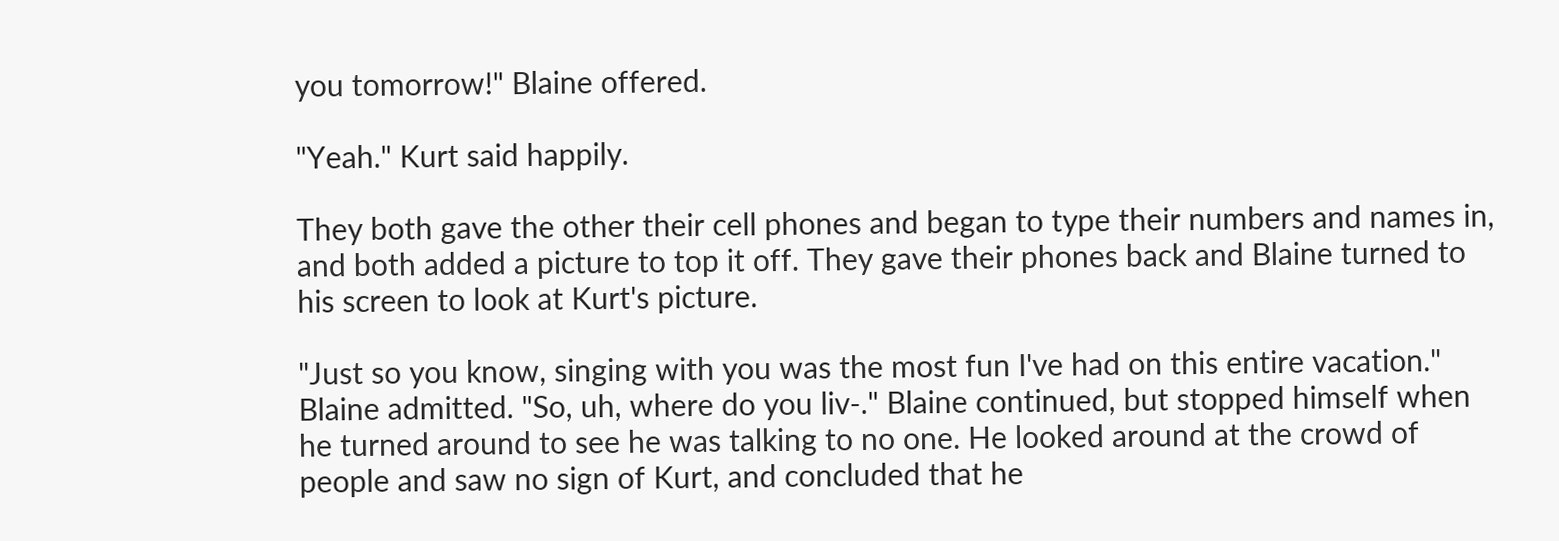you tomorrow!" Blaine offered.

"Yeah." Kurt said happily.

They both gave the other their cell phones and began to type their numbers and names in, and both added a picture to top it off. They gave their phones back and Blaine turned to his screen to look at Kurt's picture.

"Just so you know, singing with you was the most fun I've had on this entire vacation." Blaine admitted. "So, uh, where do you liv-." Blaine continued, but stopped himself when he turned around to see he was talking to no one. He looked around at the crowd of people and saw no sign of Kurt, and concluded that he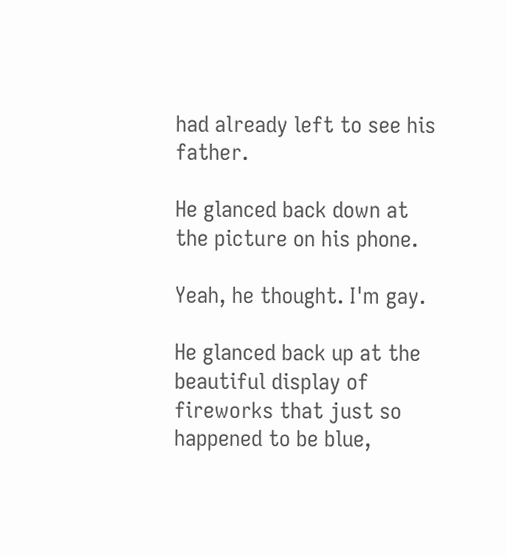had already left to see his father.

He glanced back down at the picture on his phone.

Yeah, he thought. I'm gay.

He glanced back up at the beautiful display of fireworks that just so happened to be blue,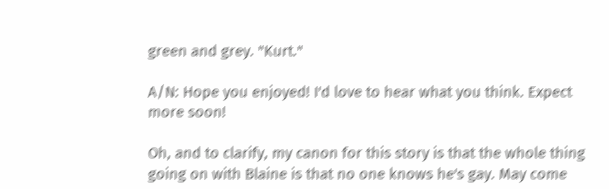green and grey. "Kurt."

A/N: Hope you enjoyed! I'd love to hear what you think. Expect more soon!

Oh, and to clarify, my canon for this story is that the whole thing going on with Blaine is that no one knows he's gay. May come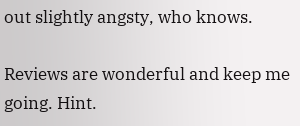out slightly angsty, who knows.

Reviews are wonderful and keep me going. Hint.